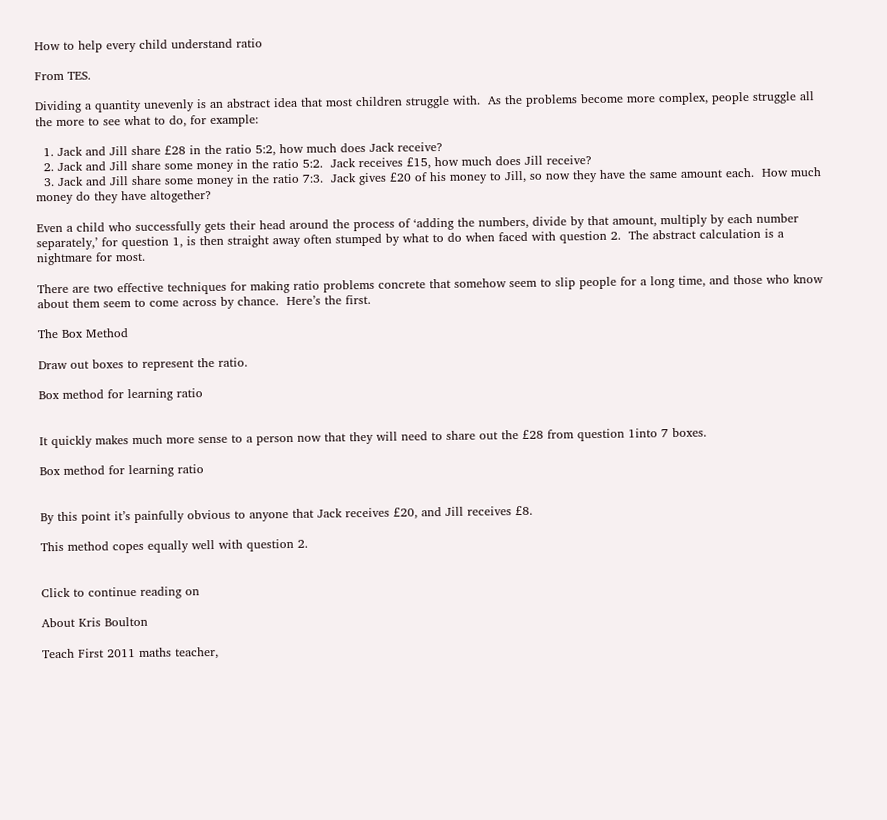How to help every child understand ratio

From TES.

Dividing a quantity unevenly is an abstract idea that most children struggle with.  As the problems become more complex, people struggle all the more to see what to do, for example:

  1. Jack and Jill share £28 in the ratio 5:2, how much does Jack receive?
  2. Jack and Jill share some money in the ratio 5:2.  Jack receives £15, how much does Jill receive?
  3. Jack and Jill share some money in the ratio 7:3.  Jack gives £20 of his money to Jill, so now they have the same amount each.  How much money do they have altogether?

Even a child who successfully gets their head around the process of ‘adding the numbers, divide by that amount, multiply by each number separately,’ for question 1, is then straight away often stumped by what to do when faced with question 2.  The abstract calculation is a nightmare for most.

There are two effective techniques for making ratio problems concrete that somehow seem to slip people for a long time, and those who know about them seem to come across by chance.  Here’s the first.

The Box Method

Draw out boxes to represent the ratio.

Box method for learning ratio


It quickly makes much more sense to a person now that they will need to share out the £28 from question 1into 7 boxes.

Box method for learning ratio


By this point it’s painfully obvious to anyone that Jack receives £20, and Jill receives £8.

This method copes equally well with question 2.


Click to continue reading on

About Kris Boulton

Teach First 2011 maths teacher,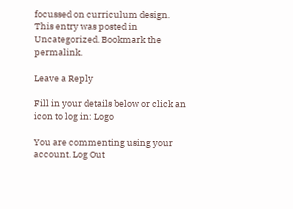focussed on curriculum design.
This entry was posted in Uncategorized. Bookmark the permalink.

Leave a Reply

Fill in your details below or click an icon to log in: Logo

You are commenting using your account. Log Out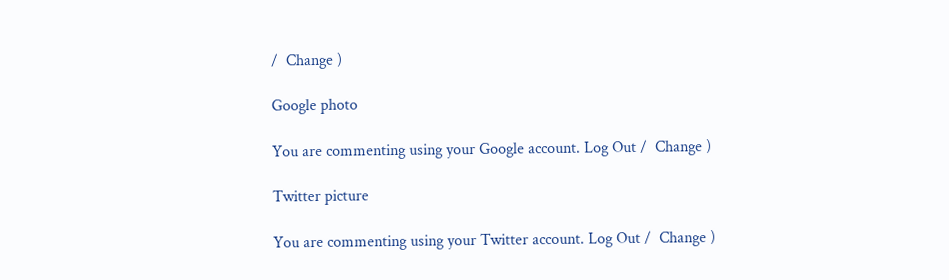/  Change )

Google photo

You are commenting using your Google account. Log Out /  Change )

Twitter picture

You are commenting using your Twitter account. Log Out /  Change )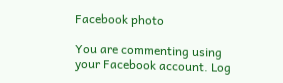Facebook photo

You are commenting using your Facebook account. Log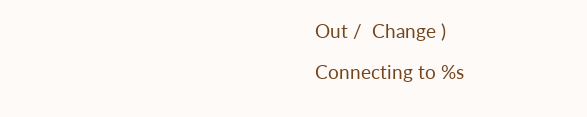Out /  Change )

Connecting to %s